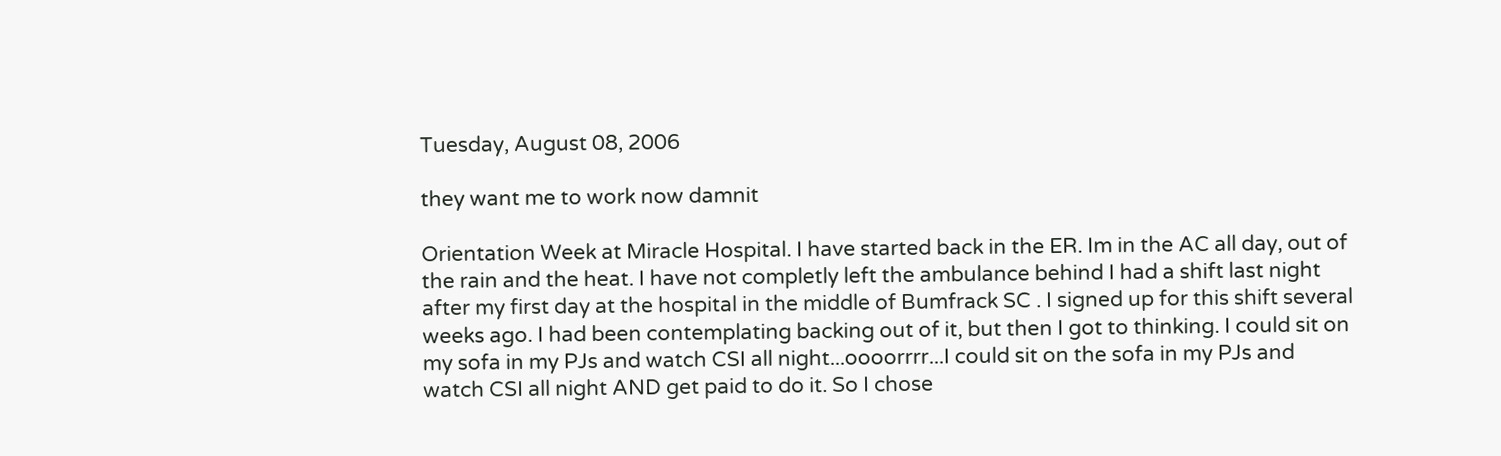Tuesday, August 08, 2006

they want me to work now damnit

Orientation Week at Miracle Hospital. I have started back in the ER. Im in the AC all day, out of the rain and the heat. I have not completly left the ambulance behind I had a shift last night after my first day at the hospital in the middle of Bumfrack SC . I signed up for this shift several weeks ago. I had been contemplating backing out of it, but then I got to thinking. I could sit on my sofa in my PJs and watch CSI all night...oooorrrr...I could sit on the sofa in my PJs and watch CSI all night AND get paid to do it. So I chose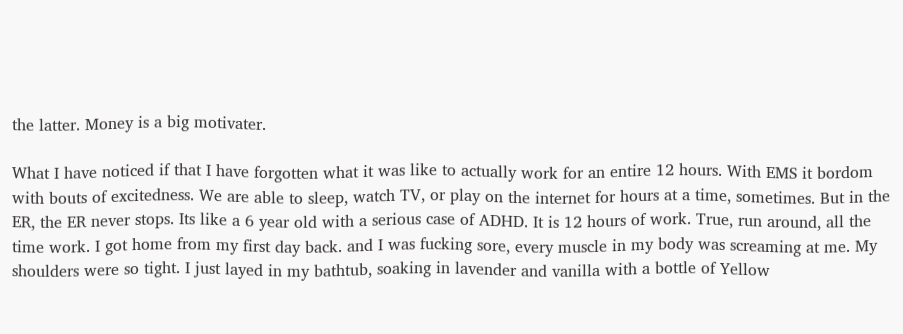the latter. Money is a big motivater.

What I have noticed if that I have forgotten what it was like to actually work for an entire 12 hours. With EMS it bordom with bouts of excitedness. We are able to sleep, watch TV, or play on the internet for hours at a time, sometimes. But in the ER, the ER never stops. Its like a 6 year old with a serious case of ADHD. It is 12 hours of work. True, run around, all the time work. I got home from my first day back. and I was fucking sore, every muscle in my body was screaming at me. My shoulders were so tight. I just layed in my bathtub, soaking in lavender and vanilla with a bottle of Yellow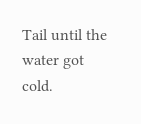Tail until the water got cold.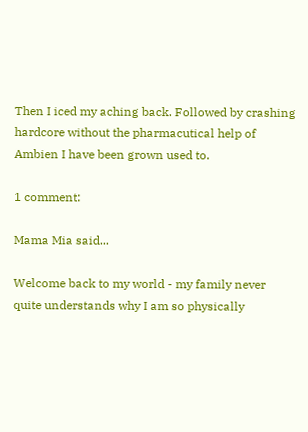Then I iced my aching back. Followed by crashing hardcore without the pharmacutical help of Ambien I have been grown used to.

1 comment:

Mama Mia said...

Welcome back to my world - my family never quite understands why I am so physically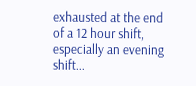exhausted at the end of a 12 hour shift, especially an evening shift...